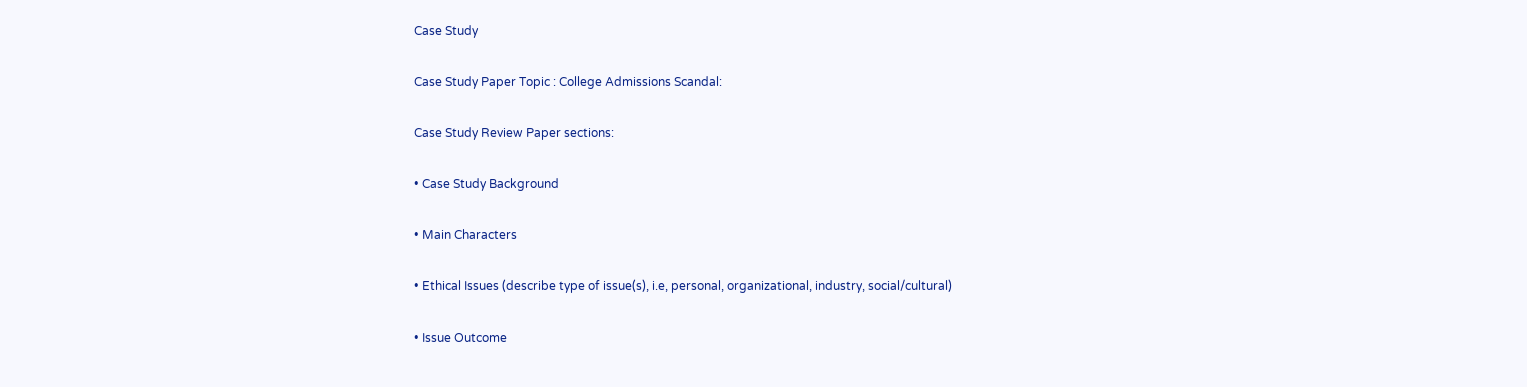Case Study

Case Study Paper Topic : College Admissions Scandal:

Case Study Review Paper sections:

• Case Study Background

• Main Characters

• Ethical Issues (describe type of issue(s), i.e, personal, organizational, industry, social/cultural)

• Issue Outcome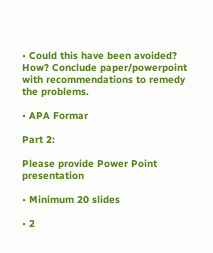• Could this have been avoided? How? Conclude paper/powerpoint with recommendations to remedy the problems.

• APA Formar

Part 2:

Please provide Power Point presentation

• Minimum 20 slides

• 2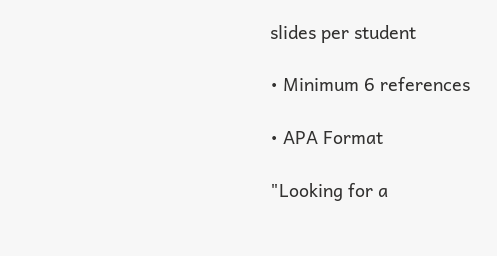slides per student

• Minimum 6 references

• APA Format

"Looking for a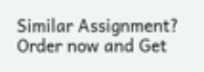Similar Assignment? Order now and Get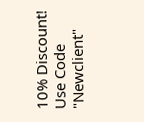10% Discount! Use Code "Newclient"